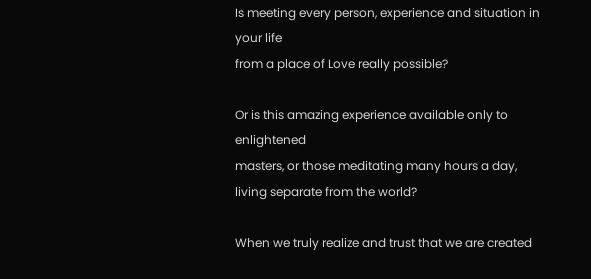Is meeting every person, experience and situation in your life
from a place of Love really possible?

Or is this amazing experience available only to enlightened
masters, or those meditating many hours a day, living separate from the world?

When we truly realize and trust that we are created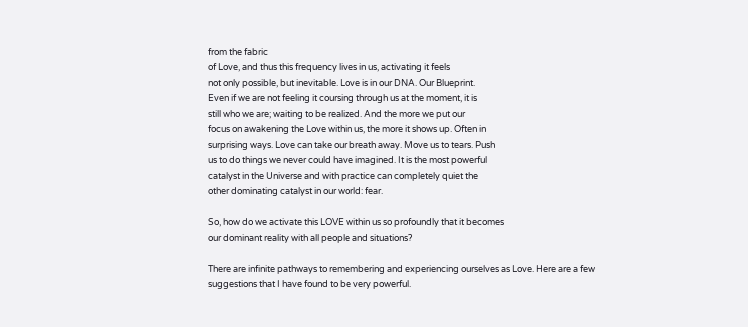from the fabric
of Love, and thus this frequency lives in us, activating it feels
not only possible, but inevitable. Love is in our DNA. Our Blueprint.
Even if we are not feeling it coursing through us at the moment, it is
still who we are; waiting to be realized. And the more we put our
focus on awakening the Love within us, the more it shows up. Often in
surprising ways. Love can take our breath away. Move us to tears. Push
us to do things we never could have imagined. It is the most powerful
catalyst in the Universe and with practice can completely quiet the
other dominating catalyst in our world: fear.

So, how do we activate this LOVE within us so profoundly that it becomes
our dominant reality with all people and situations?

There are infinite pathways to remembering and experiencing ourselves as Love. Here are a few suggestions that I have found to be very powerful.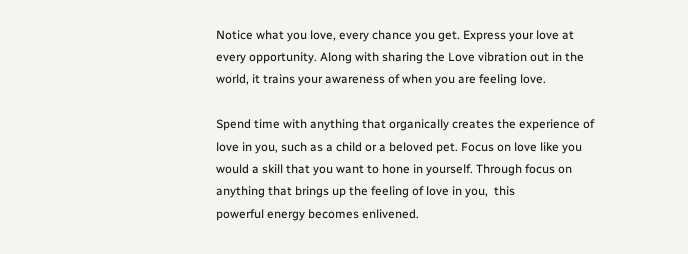Notice what you love, every chance you get. Express your love at
every opportunity. Along with sharing the Love vibration out in the
world, it trains your awareness of when you are feeling love.

Spend time with anything that organically creates the experience of
love in you, such as a child or a beloved pet. Focus on love like you
would a skill that you want to hone in yourself. Through focus on
anything that brings up the feeling of love in you,  this
powerful energy becomes enlivened.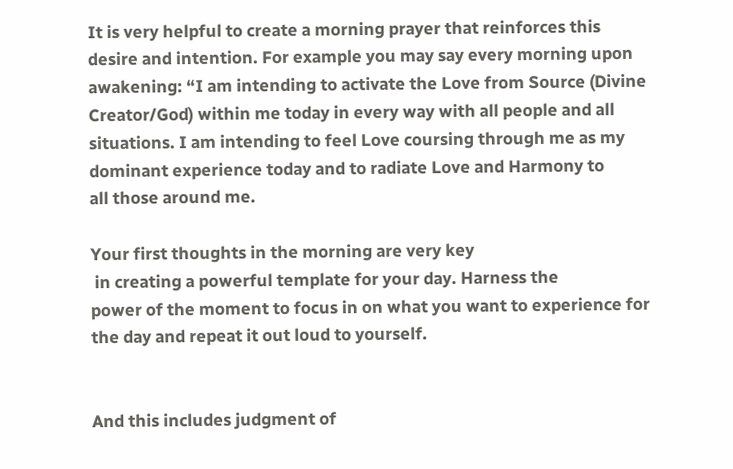It is very helpful to create a morning prayer that reinforces this
desire and intention. For example you may say every morning upon
awakening: “I am intending to activate the Love from Source (Divine
Creator/God) within me today in every way with all people and all
situations. I am intending to feel Love coursing through me as my
dominant experience today and to radiate Love and Harmony to
all those around me.

Your first thoughts in the morning are very key
 in creating a powerful template for your day. Harness the
power of the moment to focus in on what you want to experience for
the day and repeat it out loud to yourself.


And this includes judgment of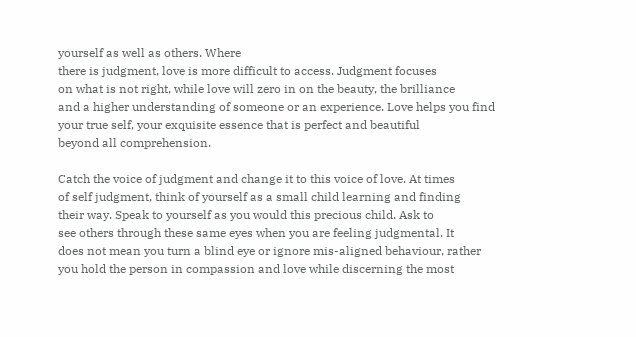yourself as well as others. Where
there is judgment, love is more difficult to access. Judgment focuses
on what is not right, while love will zero in on the beauty, the brilliance
and a higher understanding of someone or an experience. Love helps you find
your true self, your exquisite essence that is perfect and beautiful
beyond all comprehension.

Catch the voice of judgment and change it to this voice of love. At times
of self judgment, think of yourself as a small child learning and finding
their way. Speak to yourself as you would this precious child. Ask to
see others through these same eyes when you are feeling judgmental. It
does not mean you turn a blind eye or ignore mis-aligned behaviour, rather
you hold the person in compassion and love while discerning the most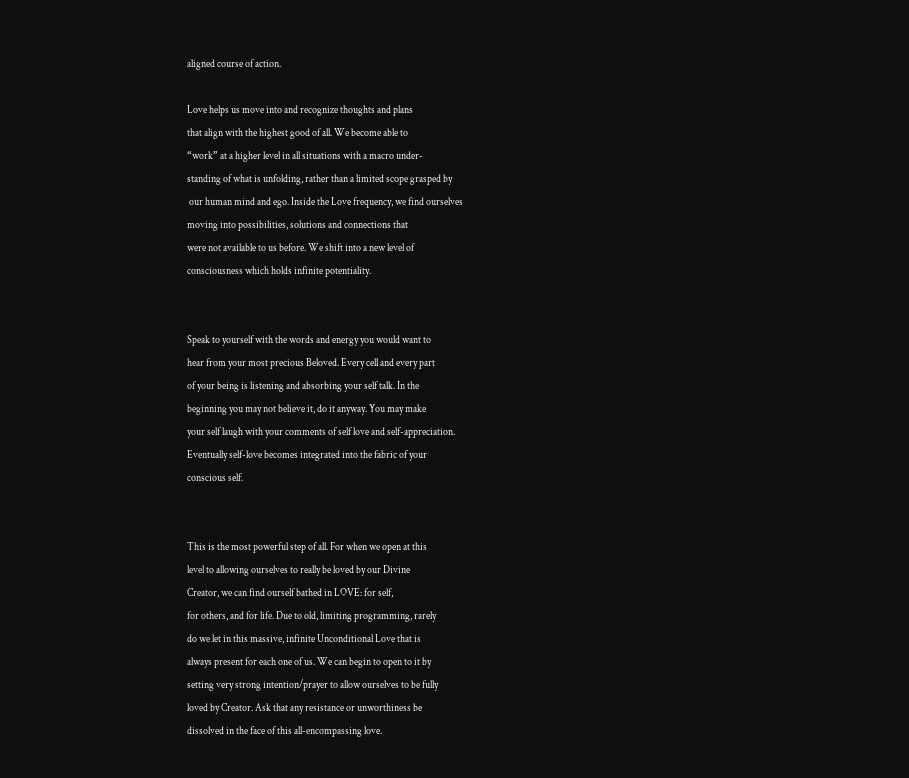aligned course of action.

Love helps us move into and recognize thoughts and plans
that align with the highest good of all. We become able to
“work” at a higher level in all situations with a macro under-
standing of what is unfolding, rather than a limited scope grasped by
 our human mind and ego. Inside the Love frequency, we find ourselves
moving into possibilities, solutions and connections that
were not available to us before. We shift into a new level of
consciousness which holds infinite potentiality.


Speak to yourself with the words and energy you would want to
hear from your most precious Beloved. Every cell and every part
of your being is listening and absorbing your self talk. In the
beginning you may not believe it, do it anyway. You may make
your self laugh with your comments of self love and self-appreciation.
Eventually self-love becomes integrated into the fabric of your
conscious self.


This is the most powerful step of all. For when we open at this
level to allowing ourselves to really be loved by our Divine
Creator, we can find ourself bathed in LOVE: for self,
for others, and for life. Due to old, limiting programming, rarely
do we let in this massive, infinite Unconditional Love that is
always present for each one of us. We can begin to open to it by
setting very strong intention/prayer to allow ourselves to be fully
loved by Creator. Ask that any resistance or unworthiness be
dissolved in the face of this all-encompassing love.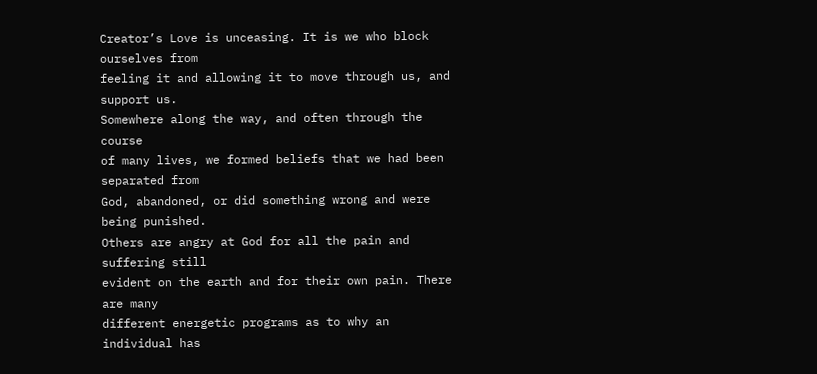Creator’s Love is unceasing. It is we who block ourselves from
feeling it and allowing it to move through us, and support us.
Somewhere along the way, and often through the course
of many lives, we formed beliefs that we had been separated from
God, abandoned, or did something wrong and were being punished.
Others are angry at God for all the pain and suffering still
evident on the earth and for their own pain. There are many
different energetic programs as to why an individual has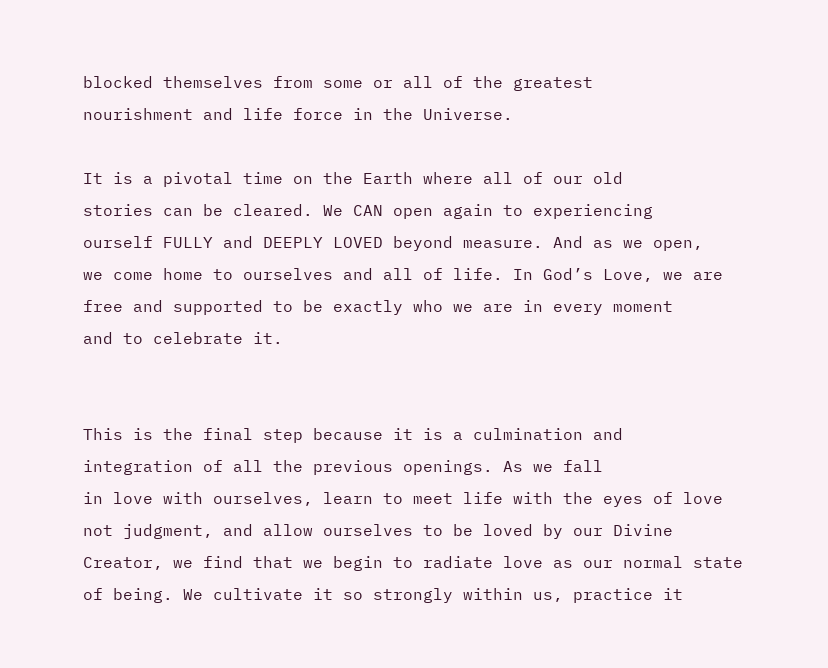blocked themselves from some or all of the greatest
nourishment and life force in the Universe.

It is a pivotal time on the Earth where all of our old
stories can be cleared. We CAN open again to experiencing
ourself FULLY and DEEPLY LOVED beyond measure. And as we open,
we come home to ourselves and all of life. In God’s Love, we are
free and supported to be exactly who we are in every moment
and to celebrate it.


This is the final step because it is a culmination and
integration of all the previous openings. As we fall
in love with ourselves, learn to meet life with the eyes of love
not judgment, and allow ourselves to be loved by our Divine
Creator, we find that we begin to radiate love as our normal state
of being. We cultivate it so strongly within us, practice it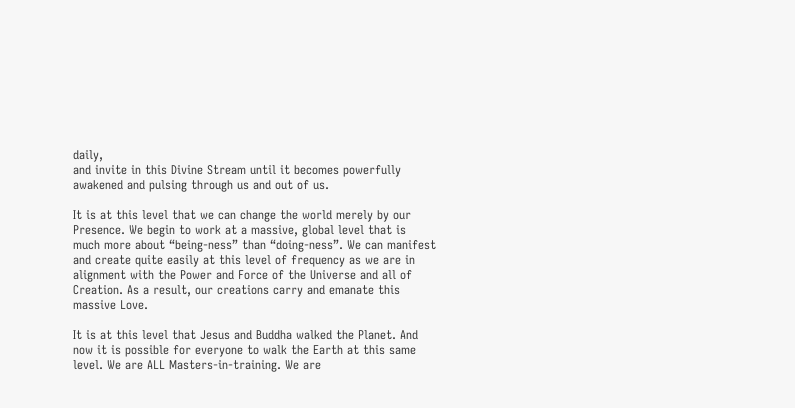daily,
and invite in this Divine Stream until it becomes powerfully
awakened and pulsing through us and out of us.

It is at this level that we can change the world merely by our
Presence. We begin to work at a massive, global level that is
much more about “being-ness” than “doing-ness”. We can manifest
and create quite easily at this level of frequency as we are in
alignment with the Power and Force of the Universe and all of
Creation. As a result, our creations carry and emanate this
massive Love.

It is at this level that Jesus and Buddha walked the Planet. And
now it is possible for everyone to walk the Earth at this same
level. We are ALL Masters-in-training. We are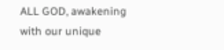ALL GOD, awakening
with our unique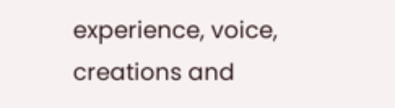experience, voice, creations and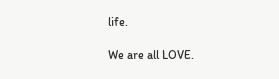life.

We are all LOVE.